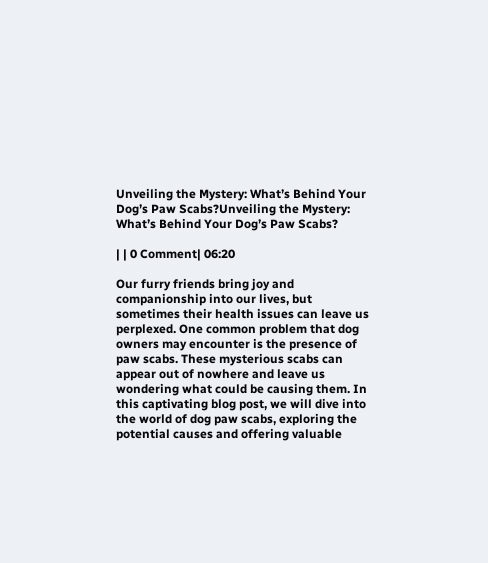Unveiling the Mystery: What’s Behind Your Dog’s Paw Scabs?Unveiling the Mystery: What’s Behind Your Dog’s Paw Scabs?

| | 0 Comment| 06:20

Our furry friends bring joy and companionship into our lives, but sometimes their health issues can leave us perplexed. One common problem that dog owners may encounter is the presence of paw scabs. These mysterious scabs can appear out of nowhere and leave us wondering what could be causing them. In this captivating blog post, we will dive into the world of dog paw scabs, exploring the potential causes and offering valuable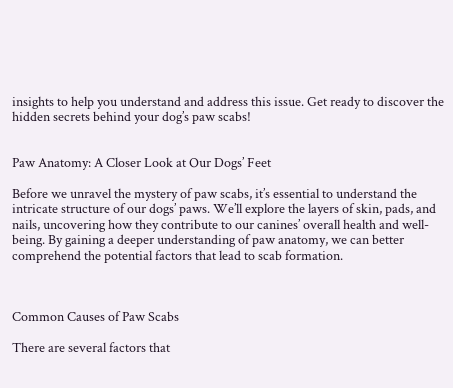insights to help you understand and address this issue. Get ready to discover the hidden secrets behind your dog’s paw scabs!


Paw Anatomy: A Closer Look at Our Dogs’ Feet

Before we unravel the mystery of paw scabs, it’s essential to understand the intricate structure of our dogs’ paws. We’ll explore the layers of skin, pads, and nails, uncovering how they contribute to our canines’ overall health and well-being. By gaining a deeper understanding of paw anatomy, we can better comprehend the potential factors that lead to scab formation.



Common Causes of Paw Scabs

There are several factors that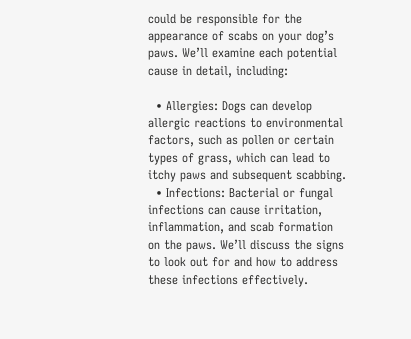could be responsible for the appearance of scabs on your dog’s paws. We’ll examine each potential cause in detail, including:

  • Allergies: Dogs can develop allergic reactions to environmental factors, such as pollen or certain types of grass, which can lead to itchy paws and subsequent scabbing.
  • Infections: Bacterial or fungal infections can cause irritation, inflammation, and scab formation on the paws. We’ll discuss the signs to look out for and how to address these infections effectively.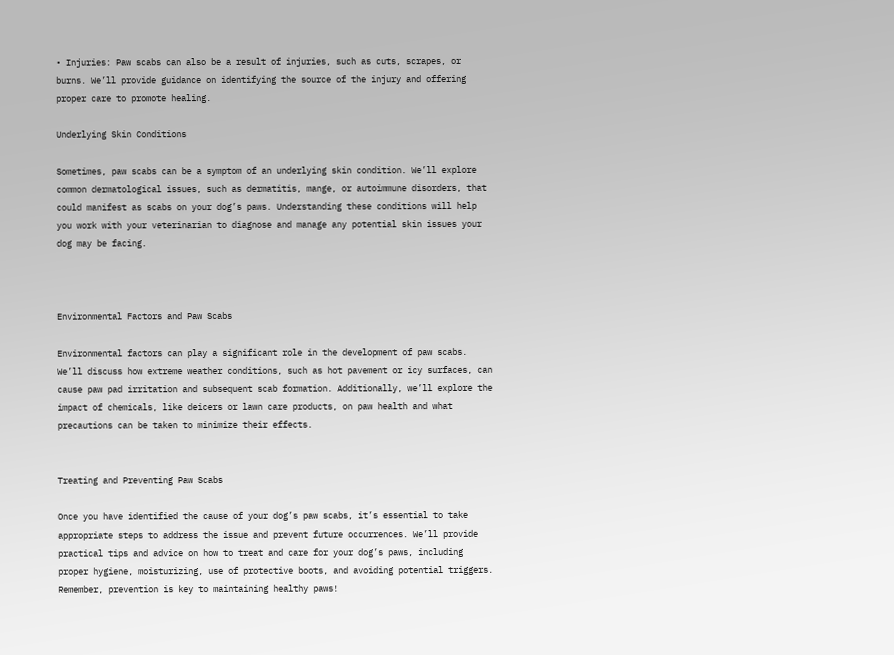• Injuries: Paw scabs can also be a result of injuries, such as cuts, scrapes, or burns. We’ll provide guidance on identifying the source of the injury and offering proper care to promote healing.

Underlying Skin Conditions

Sometimes, paw scabs can be a symptom of an underlying skin condition. We’ll explore common dermatological issues, such as dermatitis, mange, or autoimmune disorders, that could manifest as scabs on your dog’s paws. Understanding these conditions will help you work with your veterinarian to diagnose and manage any potential skin issues your dog may be facing.



Environmental Factors and Paw Scabs

Environmental factors can play a significant role in the development of paw scabs. We’ll discuss how extreme weather conditions, such as hot pavement or icy surfaces, can cause paw pad irritation and subsequent scab formation. Additionally, we’ll explore the impact of chemicals, like deicers or lawn care products, on paw health and what precautions can be taken to minimize their effects.


Treating and Preventing Paw Scabs

Once you have identified the cause of your dog’s paw scabs, it’s essential to take appropriate steps to address the issue and prevent future occurrences. We’ll provide practical tips and advice on how to treat and care for your dog’s paws, including proper hygiene, moisturizing, use of protective boots, and avoiding potential triggers. Remember, prevention is key to maintaining healthy paws!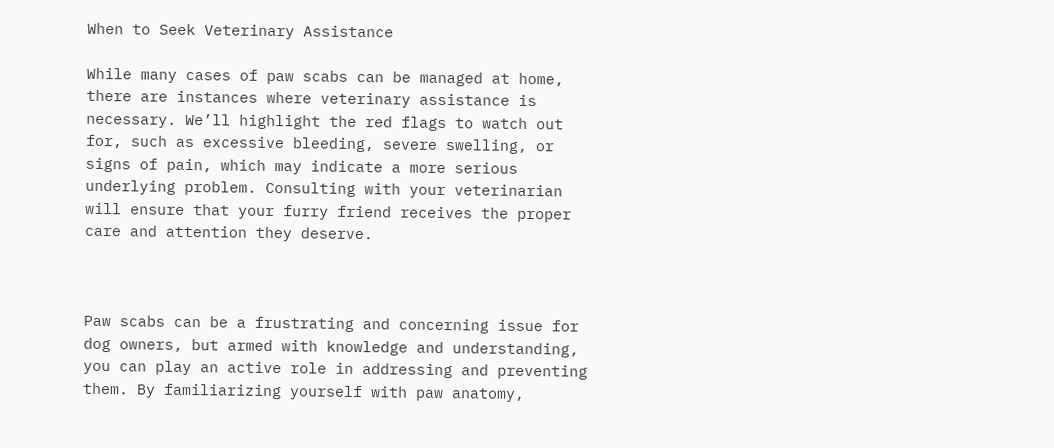When to Seek Veterinary Assistance

While many cases of paw scabs can be managed at home, there are instances where veterinary assistance is necessary. We’ll highlight the red flags to watch out for, such as excessive bleeding, severe swelling, or signs of pain, which may indicate a more serious underlying problem. Consulting with your veterinarian will ensure that your furry friend receives the proper care and attention they deserve.



Paw scabs can be a frustrating and concerning issue for dog owners, but armed with knowledge and understanding, you can play an active role in addressing and preventing them. By familiarizing yourself with paw anatomy,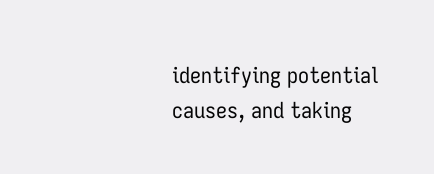identifying potential causes, and taking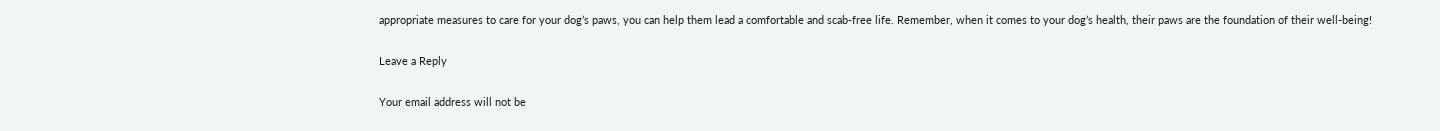appropriate measures to care for your dog’s paws, you can help them lead a comfortable and scab-free life. Remember, when it comes to your dog’s health, their paws are the foundation of their well-being!

Leave a Reply

Your email address will not be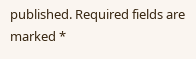published. Required fields are marked *